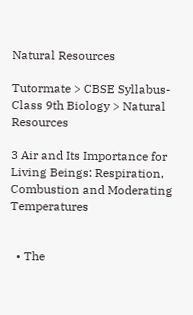Natural Resources

Tutormate > CBSE Syllabus-Class 9th Biology > Natural Resources

3 Air and Its Importance for Living Beings: Respiration, Combustion and Moderating Temperatures


  • The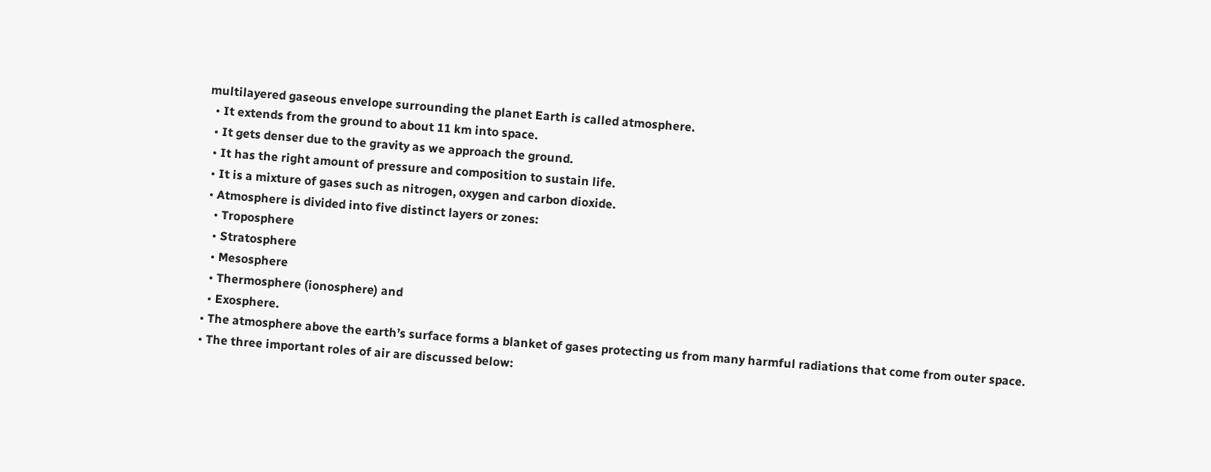multilayered gaseous envelope surrounding the planet Earth is called atmosphere.
  • It extends from the ground to about 11 km into space.
  • It gets denser due to the gravity as we approach the ground.
  • It has the right amount of pressure and composition to sustain life.
  • It is a mixture of gases such as nitrogen, oxygen and carbon dioxide.
  • Atmosphere is divided into five distinct layers or zones:
    • Troposphere
    • Stratosphere
    • Mesosphere
    • Thermosphere (ionosphere) and
    • Exosphere.
  • The atmosphere above the earth’s surface forms a blanket of gases protecting us from many harmful radiations that come from outer space.
  • The three important roles of air are discussed below: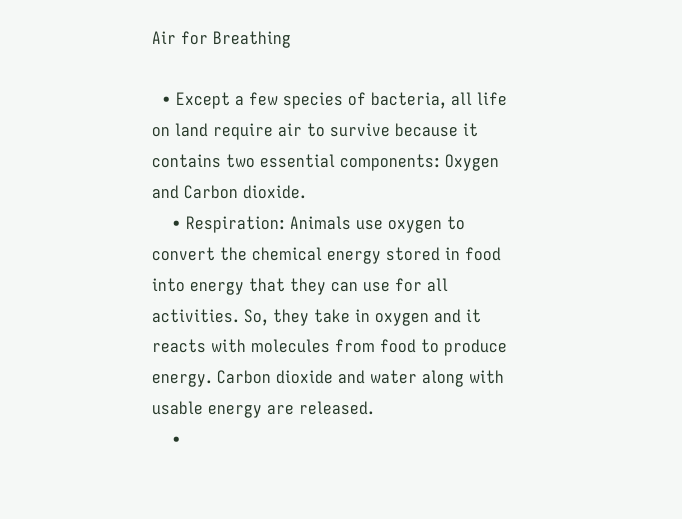Air for Breathing

  • Except a few species of bacteria, all life on land require air to survive because it contains two essential components: Oxygen and Carbon dioxide.
    • Respiration: Animals use oxygen to convert the chemical energy stored in food into energy that they can use for all activities. So, they take in oxygen and it reacts with molecules from food to produce energy. Carbon dioxide and water along with usable energy are released.
    •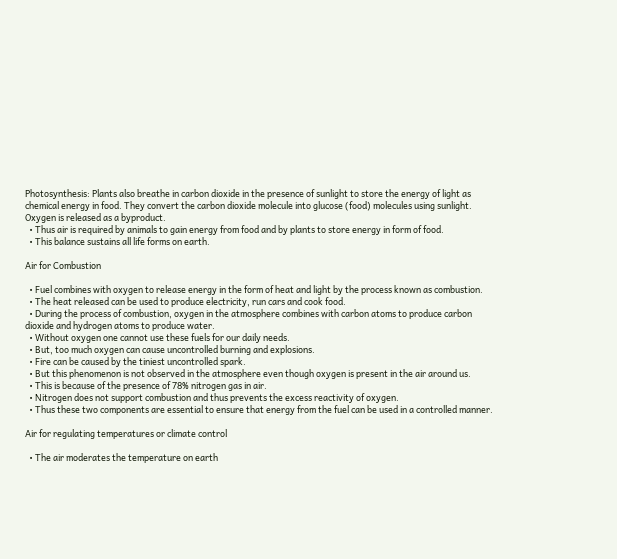Photosynthesis: Plants also breathe in carbon dioxide in the presence of sunlight to store the energy of light as chemical energy in food. They convert the carbon dioxide molecule into glucose (food) molecules using sunlight. Oxygen is released as a byproduct.
  • Thus air is required by animals to gain energy from food and by plants to store energy in form of food.
  • This balance sustains all life forms on earth.

Air for Combustion

  • Fuel combines with oxygen to release energy in the form of heat and light by the process known as combustion.
  • The heat released can be used to produce electricity, run cars and cook food.
  • During the process of combustion, oxygen in the atmosphere combines with carbon atoms to produce carbon dioxide and hydrogen atoms to produce water.
  • Without oxygen one cannot use these fuels for our daily needs.
  • But, too much oxygen can cause uncontrolled burning and explosions.
  • Fire can be caused by the tiniest uncontrolled spark.
  • But this phenomenon is not observed in the atmosphere even though oxygen is present in the air around us.
  • This is because of the presence of 78% nitrogen gas in air.
  • Nitrogen does not support combustion and thus prevents the excess reactivity of oxygen.
  • Thus these two components are essential to ensure that energy from the fuel can be used in a controlled manner.

Air for regulating temperatures or climate control

  • The air moderates the temperature on earth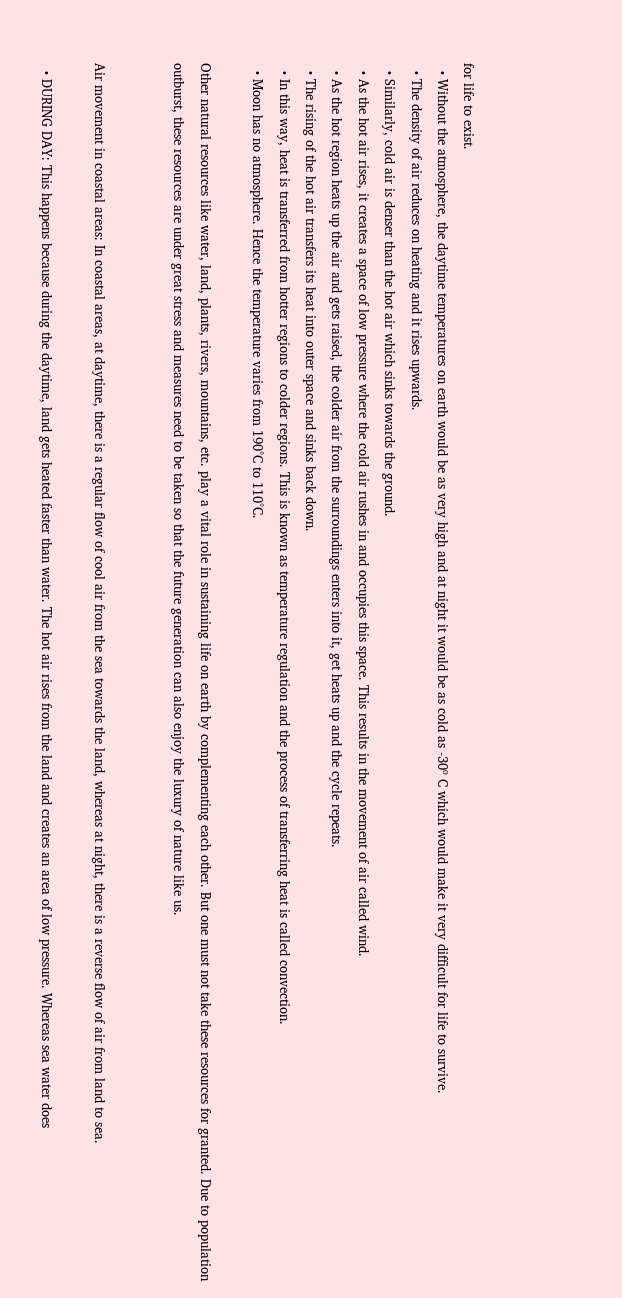for life to exist.
  • Without the atmosphere, the daytime temperatures on earth would be as very high and at night it would be as cold as -30⁰ C which would make it very difficult for life to survive.
  • The density of air reduces on heating and it rises upwards.
  • Similarly, cold air is denser than the hot air which sinks towards the ground.
  • As the hot air rises, it creates a space of low pressure where the cold air rushes in and occupies this space. This results in the movement of air called wind.
  • As the hot region heats up the air and gets raised, the colder air from the surroundings enters into it, get heats up and the cycle repeats.
  • The rising of the hot air transfers its heat into outer space and sinks back down.
  • In this way, heat is transferred from hotter regions to colder regions. This is known as temperature regulation and the process of transferring heat is called convection.
  • Moon has no atmosphere. Hence the temperature varies from 190°C to 110°C.

Other natural resources like water, land, plants, rivers, mountains, etc. play a vital role in sustaining life on earth by complementing each other. But one must not take these resources for granted. Due to population outburst, these resources are under great stress and measures need to be taken so that the future generation can also enjoy the luxury of nature like us.


Air movement in coastal areas: In coastal areas, at daytime, there is a regular flow of cool air from the sea towards the land, whereas at night, there is a reverse flow of air from land to sea.

  • DURING DAY: This happens because during the daytime, land gets heated faster than water. The hot air rises from the land and creates an area of low pressure. Whereas sea water does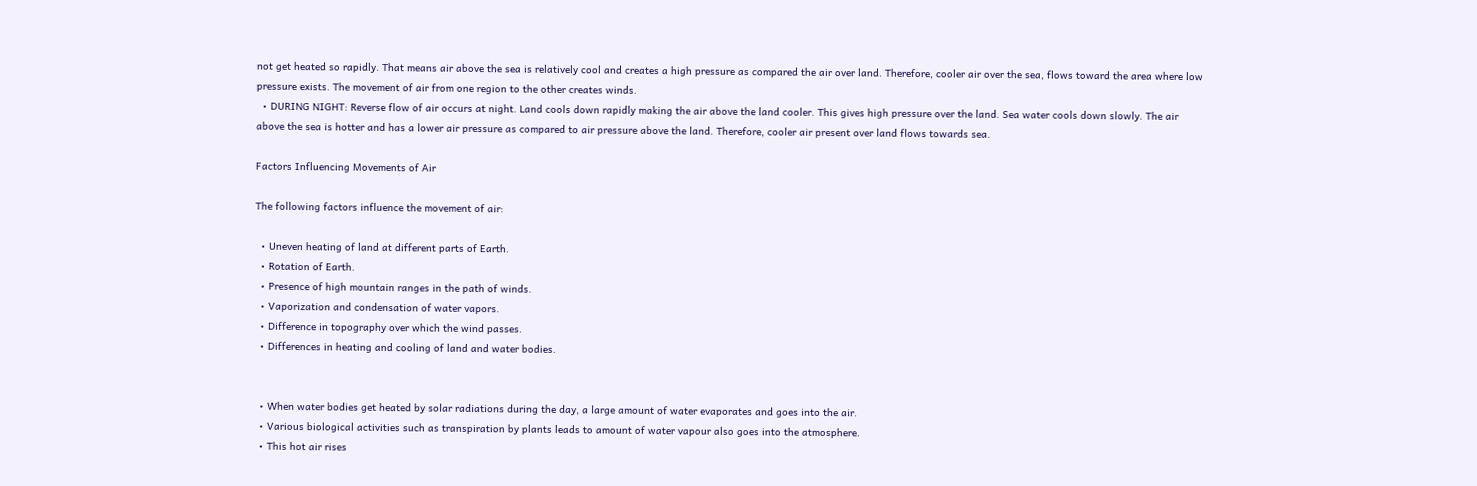not get heated so rapidly. That means air above the sea is relatively cool and creates a high pressure as compared the air over land. Therefore, cooler air over the sea, flows toward the area where low pressure exists. The movement of air from one region to the other creates winds.
  • DURING NIGHT: Reverse flow of air occurs at night. Land cools down rapidly making the air above the land cooler. This gives high pressure over the land. Sea water cools down slowly. The air above the sea is hotter and has a lower air pressure as compared to air pressure above the land. Therefore, cooler air present over land flows towards sea.

Factors Influencing Movements of Air

The following factors influence the movement of air:

  • Uneven heating of land at different parts of Earth.
  • Rotation of Earth.
  • Presence of high mountain ranges in the path of winds.
  • Vaporization and condensation of water vapors.
  • Difference in topography over which the wind passes.
  • Differences in heating and cooling of land and water bodies.


  • When water bodies get heated by solar radiations during the day, a large amount of water evaporates and goes into the air.
  • Various biological activities such as transpiration by plants leads to amount of water vapour also goes into the atmosphere.
  • This hot air rises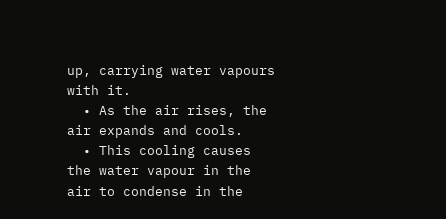up, carrying water vapours with it.
  • As the air rises, the air expands and cools.
  • This cooling causes the water vapour in the air to condense in the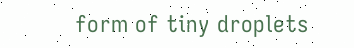form of tiny droplets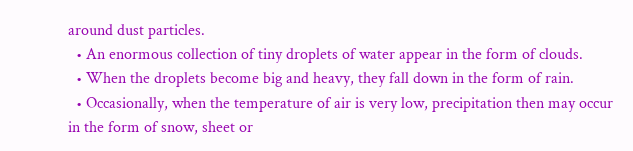around dust particles.
  • An enormous collection of tiny droplets of water appear in the form of clouds.
  • When the droplets become big and heavy, they fall down in the form of rain.
  • Occasionally, when the temperature of air is very low, precipitation then may occur in the form of snow, sheet or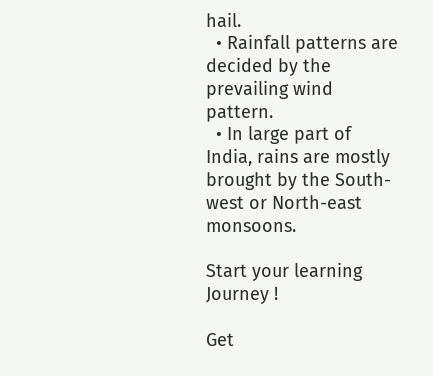hail.
  • Rainfall patterns are decided by the prevailing wind pattern.
  • In large part of India, rains are mostly brought by the South-west or North-east monsoons.

Start your learning Journey !

Get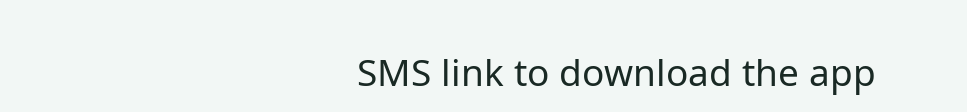SMS link to download the app